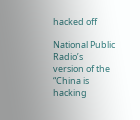hacked off

National Public Radio’s version of the “China is hacking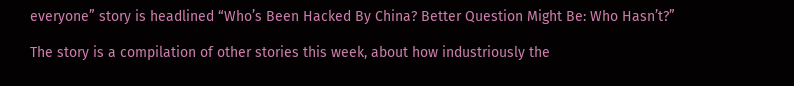everyone” story is headlined “Who’s Been Hacked By China? Better Question Might Be: Who Hasn’t?”

The story is a compilation of other stories this week, about how industriously the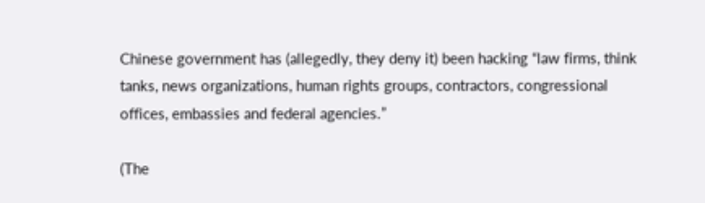Chinese government has (allegedly, they deny it) been hacking “law firms, think tanks, news organizations, human rights groups, contractors, congressional offices, embassies and federal agencies.”

(The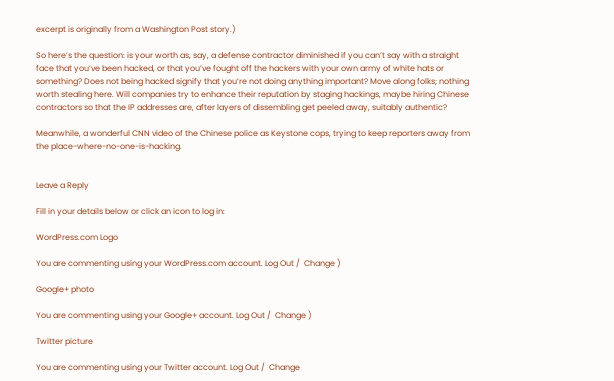excerpt is originally from a Washington Post story.)

So here’s the question: is your worth as, say, a defense contractor diminished if you can’t say with a straight face that you’ve been hacked, or that you’ve fought off the hackers with your own army of white hats or something? Does not being hacked signify that you’re not doing anything important? Move along folks; nothing worth stealing here. Will companies try to enhance their reputation by staging hackings, maybe hiring Chinese contractors so that the IP addresses are, after layers of dissembling get peeled away, suitably authentic?

Meanwhile, a wonderful CNN video of the Chinese police as Keystone cops, trying to keep reporters away from the place-where-no-one-is-hacking.


Leave a Reply

Fill in your details below or click an icon to log in:

WordPress.com Logo

You are commenting using your WordPress.com account. Log Out /  Change )

Google+ photo

You are commenting using your Google+ account. Log Out /  Change )

Twitter picture

You are commenting using your Twitter account. Log Out /  Change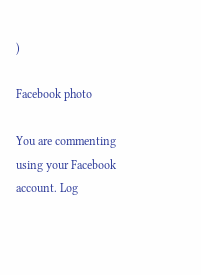)

Facebook photo

You are commenting using your Facebook account. Log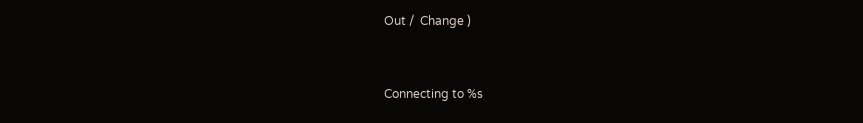Out /  Change )


Connecting to %s